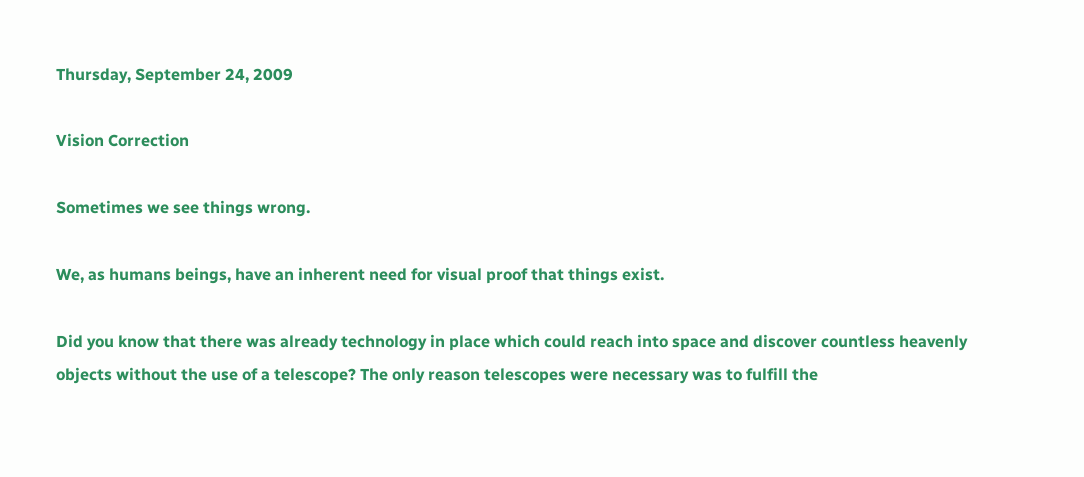Thursday, September 24, 2009

Vision Correction

Sometimes we see things wrong.

We, as humans beings, have an inherent need for visual proof that things exist.

Did you know that there was already technology in place which could reach into space and discover countless heavenly objects without the use of a telescope? The only reason telescopes were necessary was to fulfill the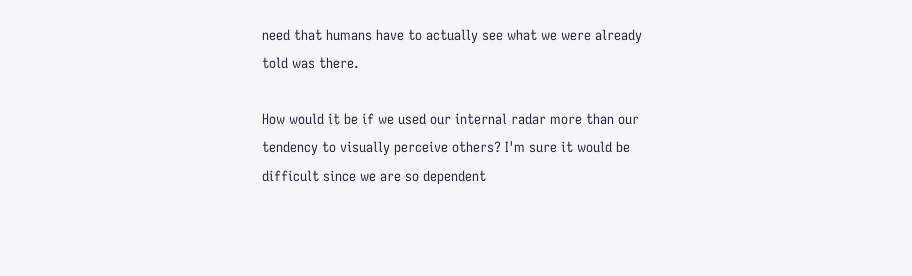need that humans have to actually see what we were already told was there.

How would it be if we used our internal radar more than our tendency to visually perceive others? I'm sure it would be difficult since we are so dependent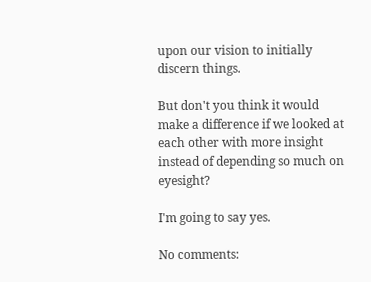upon our vision to initially discern things.

But don't you think it would make a difference if we looked at each other with more insight instead of depending so much on eyesight?

I'm going to say yes.

No comments: